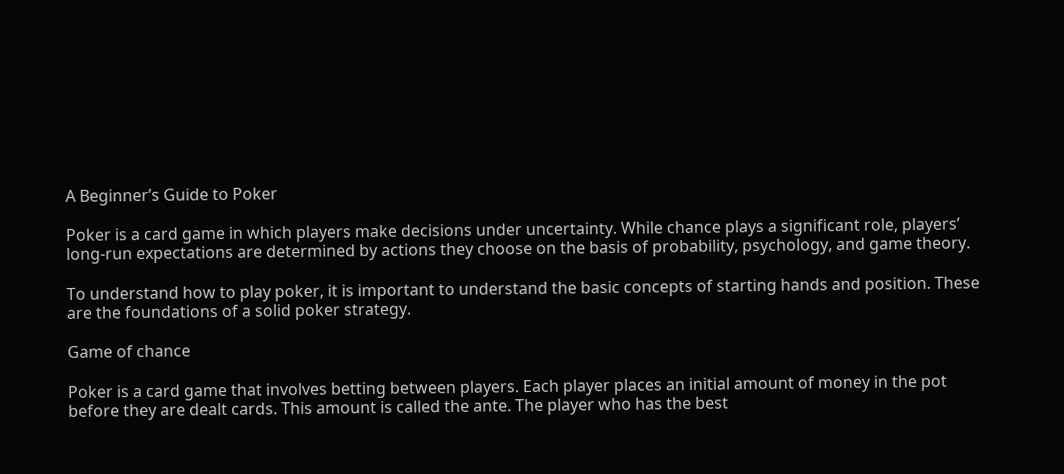A Beginner’s Guide to Poker

Poker is a card game in which players make decisions under uncertainty. While chance plays a significant role, players’ long-run expectations are determined by actions they choose on the basis of probability, psychology, and game theory.

To understand how to play poker, it is important to understand the basic concepts of starting hands and position. These are the foundations of a solid poker strategy.

Game of chance

Poker is a card game that involves betting between players. Each player places an initial amount of money in the pot before they are dealt cards. This amount is called the ante. The player who has the best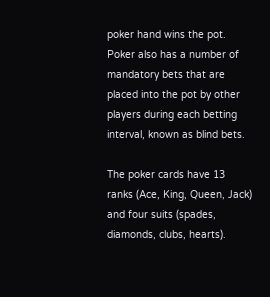poker hand wins the pot. Poker also has a number of mandatory bets that are placed into the pot by other players during each betting interval, known as blind bets.

The poker cards have 13 ranks (Ace, King, Queen, Jack) and four suits (spades, diamonds, clubs, hearts).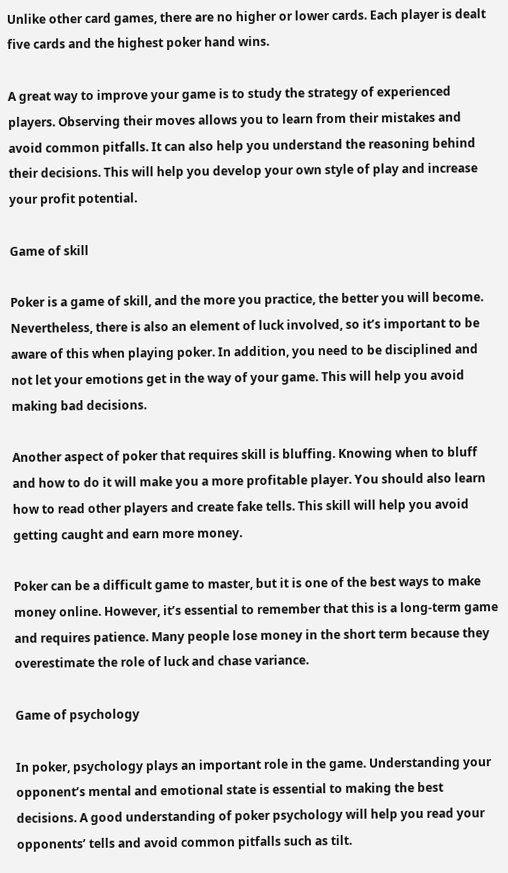Unlike other card games, there are no higher or lower cards. Each player is dealt five cards and the highest poker hand wins.

A great way to improve your game is to study the strategy of experienced players. Observing their moves allows you to learn from their mistakes and avoid common pitfalls. It can also help you understand the reasoning behind their decisions. This will help you develop your own style of play and increase your profit potential.

Game of skill

Poker is a game of skill, and the more you practice, the better you will become. Nevertheless, there is also an element of luck involved, so it’s important to be aware of this when playing poker. In addition, you need to be disciplined and not let your emotions get in the way of your game. This will help you avoid making bad decisions.

Another aspect of poker that requires skill is bluffing. Knowing when to bluff and how to do it will make you a more profitable player. You should also learn how to read other players and create fake tells. This skill will help you avoid getting caught and earn more money.

Poker can be a difficult game to master, but it is one of the best ways to make money online. However, it’s essential to remember that this is a long-term game and requires patience. Many people lose money in the short term because they overestimate the role of luck and chase variance.

Game of psychology

In poker, psychology plays an important role in the game. Understanding your opponent’s mental and emotional state is essential to making the best decisions. A good understanding of poker psychology will help you read your opponents’ tells and avoid common pitfalls such as tilt.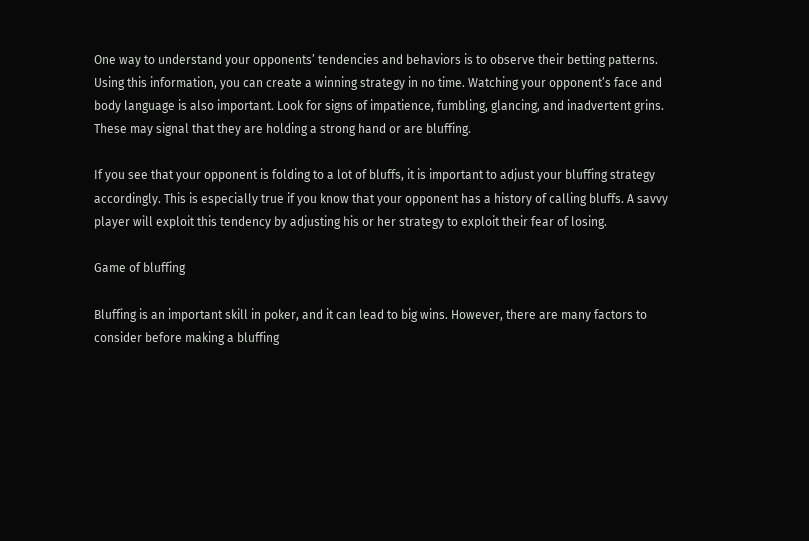One way to understand your opponents’ tendencies and behaviors is to observe their betting patterns. Using this information, you can create a winning strategy in no time. Watching your opponent’s face and body language is also important. Look for signs of impatience, fumbling, glancing, and inadvertent grins. These may signal that they are holding a strong hand or are bluffing.

If you see that your opponent is folding to a lot of bluffs, it is important to adjust your bluffing strategy accordingly. This is especially true if you know that your opponent has a history of calling bluffs. A savvy player will exploit this tendency by adjusting his or her strategy to exploit their fear of losing.

Game of bluffing

Bluffing is an important skill in poker, and it can lead to big wins. However, there are many factors to consider before making a bluffing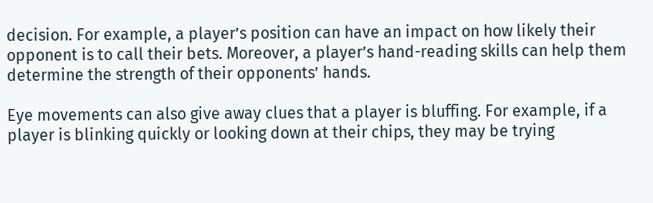decision. For example, a player’s position can have an impact on how likely their opponent is to call their bets. Moreover, a player’s hand-reading skills can help them determine the strength of their opponents’ hands.

Eye movements can also give away clues that a player is bluffing. For example, if a player is blinking quickly or looking down at their chips, they may be trying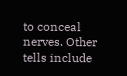to conceal nerves. Other tells include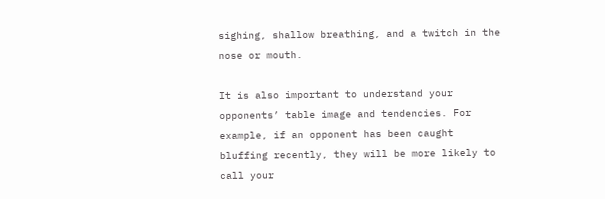sighing, shallow breathing, and a twitch in the nose or mouth.

It is also important to understand your opponents’ table image and tendencies. For example, if an opponent has been caught bluffing recently, they will be more likely to call your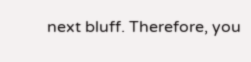next bluff. Therefore, you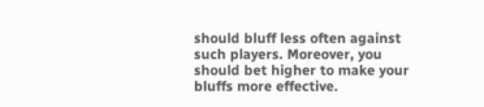should bluff less often against such players. Moreover, you should bet higher to make your bluffs more effective.